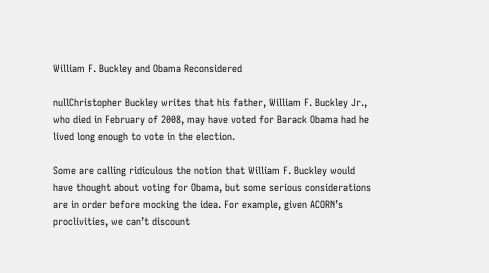William F. Buckley and Obama Reconsidered

nullChristopher Buckley writes that his father, William F. Buckley Jr., who died in February of 2008, may have voted for Barack Obama had he lived long enough to vote in the election.

Some are calling ridiculous the notion that William F. Buckley would have thought about voting for Obama, but some serious considerations are in order before mocking the idea. For example, given ACORN’s proclivities, we can’t discount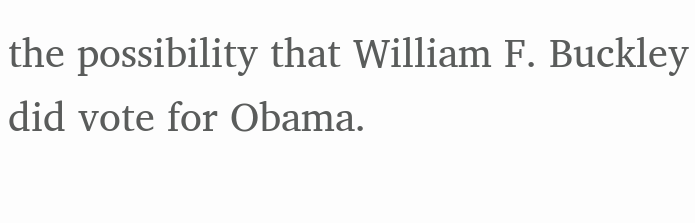the possibility that William F. Buckley did vote for Obama.